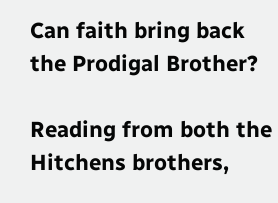Can faith bring back the Prodigal Brother?

Reading from both the Hitchens brothers,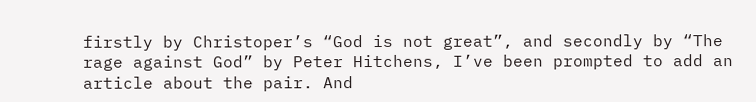firstly by Christoper’s “God is not great”, and secondly by “The rage against God” by Peter Hitchens, I’ve been prompted to add an article about the pair. And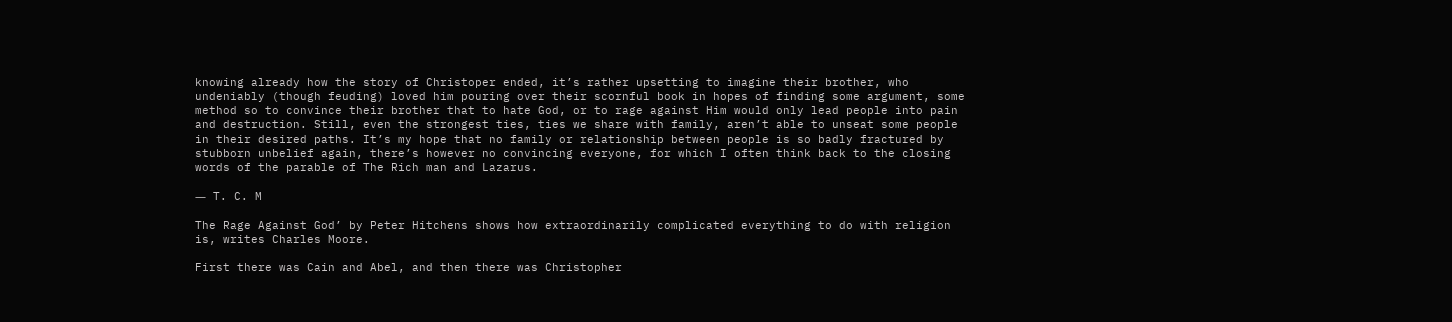knowing already how the story of Christoper ended, it’s rather upsetting to imagine their brother, who undeniably (though feuding) loved him pouring over their scornful book in hopes of finding some argument, some method so to convince their brother that to hate God, or to rage against Him would only lead people into pain and destruction. Still, even the strongest ties, ties we share with family, aren’t able to unseat some people in their desired paths. It’s my hope that no family or relationship between people is so badly fractured by stubborn unbelief again, there’s however no convincing everyone, for which I often think back to the closing words of the parable of The Rich man and Lazarus.

― T. C. M

The Rage Against God’ by Peter Hitchens shows how extraordinarily complicated everything to do with religion is, writes Charles Moore.

First there was Cain and Abel, and then there was Christopher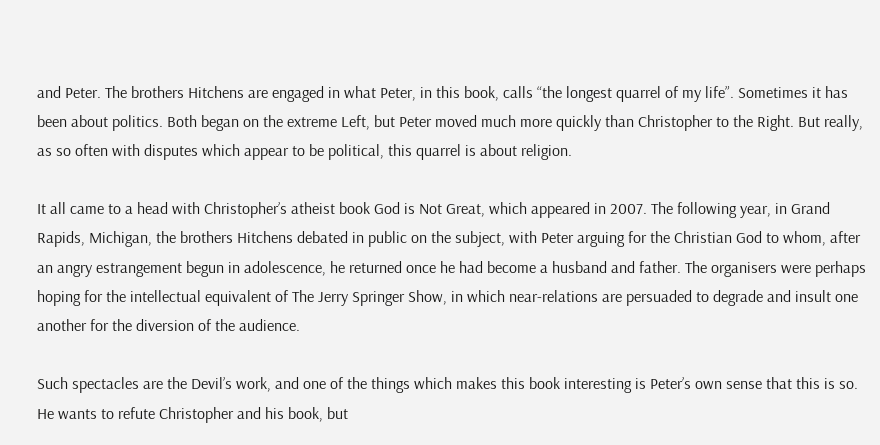and Peter. The brothers Hitchens are engaged in what Peter, in this book, calls “the longest quarrel of my life”. Sometimes it has been about politics. Both began on the extreme Left, but Peter moved much more quickly than Christopher to the Right. But really, as so often with disputes which appear to be political, this quarrel is about religion.

It all came to a head with Christopher’s atheist book God is Not Great, which appeared in 2007. The following year, in Grand Rapids, Michigan, the brothers Hitchens debated in public on the subject, with Peter arguing for the Christian God to whom, after an angry estrangement begun in adolescence, he returned once he had become a husband and father. The organisers were perhaps hoping for the intellectual equivalent of The Jerry Springer Show, in which near-relations are persuaded to degrade and insult one another for the diversion of the audience.

Such spectacles are the Devil’s work, and one of the things which makes this book interesting is Peter’s own sense that this is so. He wants to refute Christopher and his book, but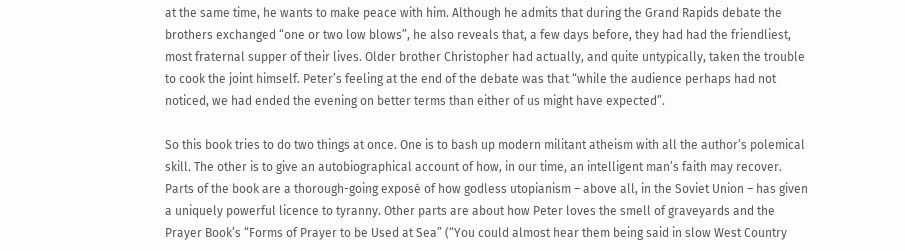at the same time, he wants to make peace with him. Although he admits that during the Grand Rapids debate the brothers exchanged “one or two low blows”, he also reveals that, a few days before, they had had the friendliest, most fraternal supper of their lives. Older brother Christopher had actually, and quite untypically, taken the trouble to cook the joint himself. Peter’s feeling at the end of the debate was that “while the audience perhaps had not noticed, we had ended the evening on better terms than either of us might have expected”.

So this book tries to do two things at once. One is to bash up modern militant atheism with all the author’s polemical skill. The other is to give an autobiographical account of how, in our time, an intelligent man’s faith may recover. Parts of the book are a thorough-going exposé of how godless utopianism – above all, in the Soviet Union – has given a uniquely powerful licence to tyranny. Other parts are about how Peter loves the smell of graveyards and the Prayer Book’s “Forms of Prayer to be Used at Sea” (“You could almost hear them being said in slow West Country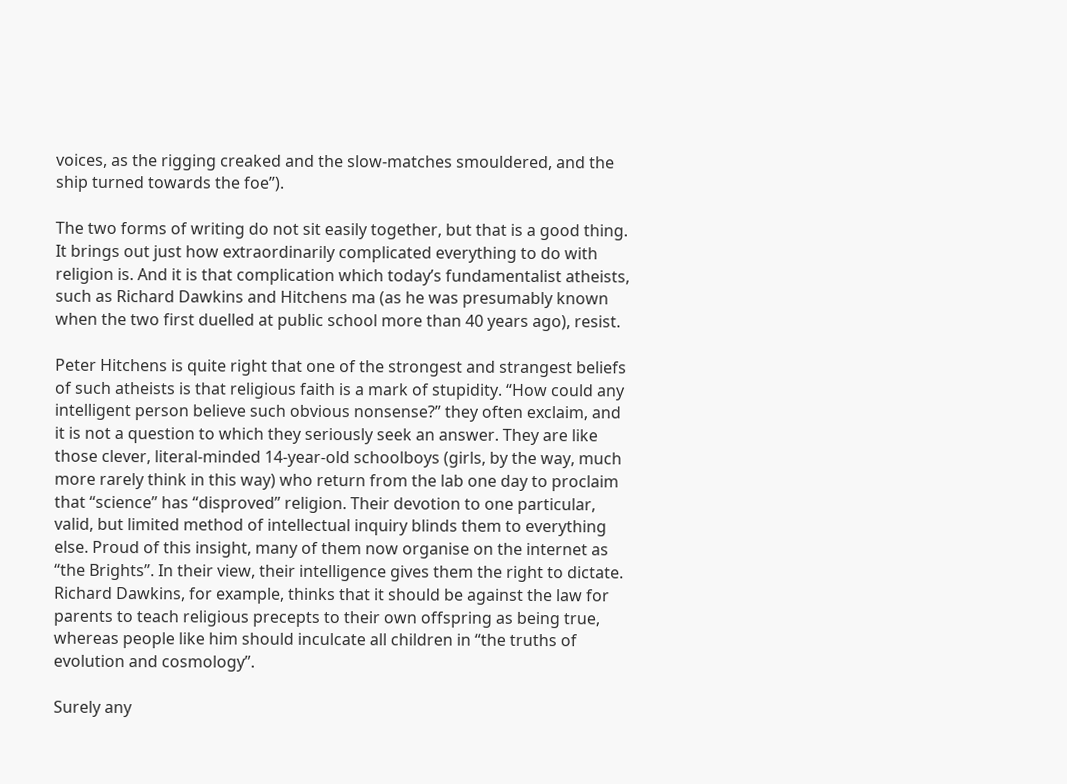voices, as the rigging creaked and the slow-matches smouldered, and the ship turned towards the foe”).

The two forms of writing do not sit easily together, but that is a good thing. It brings out just how extraordinarily complicated everything to do with religion is. And it is that complication which today’s fundamentalist atheists, such as Richard Dawkins and Hitchens ma (as he was presumably known when the two first duelled at public school more than 40 years ago), resist.

Peter Hitchens is quite right that one of the strongest and strangest beliefs of such atheists is that religious faith is a mark of stupidity. “How could any intelligent person believe such obvious nonsense?” they often exclaim, and it is not a question to which they seriously seek an answer. They are like those clever, literal-minded 14-year-old schoolboys (girls, by the way, much more rarely think in this way) who return from the lab one day to proclaim that “science” has “disproved” religion. Their devotion to one particular, valid, but limited method of intellectual inquiry blinds them to everything else. Proud of this insight, many of them now organise on the internet as “the Brights”. In their view, their intelligence gives them the right to dictate. Richard Dawkins, for example, thinks that it should be against the law for parents to teach religious precepts to their own offspring as being true, whereas people like him should inculcate all children in “the truths of evolution and cosmology”.

Surely any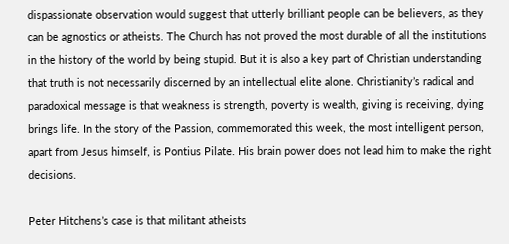dispassionate observation would suggest that utterly brilliant people can be believers, as they can be agnostics or atheists. The Church has not proved the most durable of all the institutions in the history of the world by being stupid. But it is also a key part of Christian understanding that truth is not necessarily discerned by an intellectual elite alone. Christianity’s radical and paradoxical message is that weakness is strength, poverty is wealth, giving is receiving, dying brings life. In the story of the Passion, commemorated this week, the most intelligent person, apart from Jesus himself, is Pontius Pilate. His brain power does not lead him to make the right decisions.

Peter Hitchens’s case is that militant atheists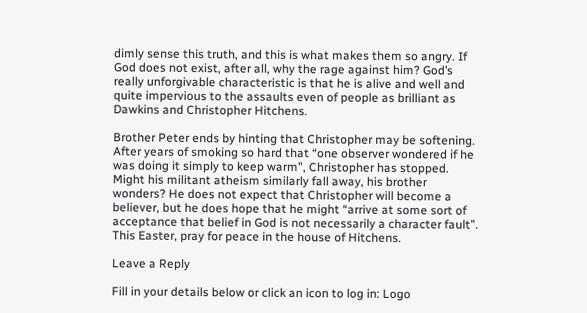dimly sense this truth, and this is what makes them so angry. If God does not exist, after all, why the rage against him? God’s really unforgivable characteristic is that he is alive and well and quite impervious to the assaults even of people as brilliant as Dawkins and Christopher Hitchens.

Brother Peter ends by hinting that Christopher may be softening. After years of smoking so hard that “one observer wondered if he was doing it simply to keep warm”, Christopher has stopped. Might his militant atheism similarly fall away, his brother wonders? He does not expect that Christopher will become a believer, but he does hope that he might “arrive at some sort of acceptance that belief in God is not necessarily a character fault”. This Easter, pray for peace in the house of Hitchens.

Leave a Reply

Fill in your details below or click an icon to log in: Logo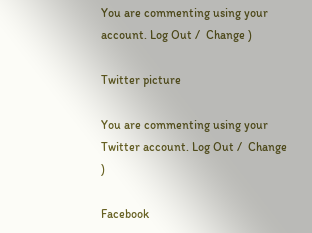You are commenting using your account. Log Out /  Change )

Twitter picture

You are commenting using your Twitter account. Log Out /  Change )

Facebook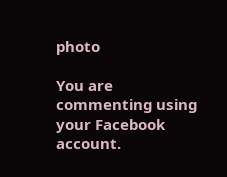photo

You are commenting using your Facebook account.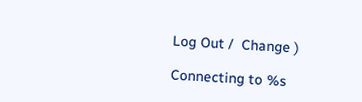Log Out /  Change )

Connecting to %s